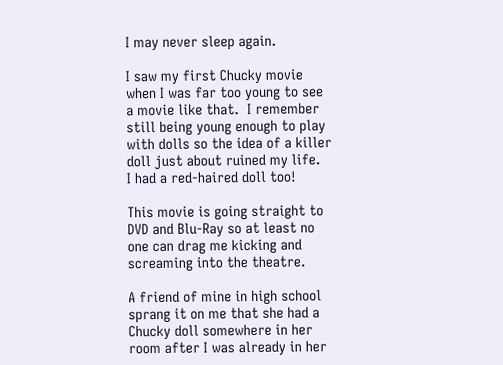I may never sleep again.

I saw my first Chucky movie when I was far too young to see a movie like that.  I remember still being young enough to play with dolls so the idea of a killer doll just about ruined my life.  I had a red-haired doll too!

This movie is going straight to DVD and Blu-Ray so at least no one can drag me kicking and screaming into the theatre.

A friend of mine in high school sprang it on me that she had a Chucky doll somewhere in her room after I was already in her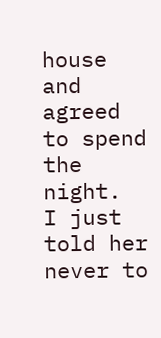house and agreed to spend the night.  I just told her never to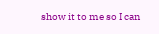show it to me so I can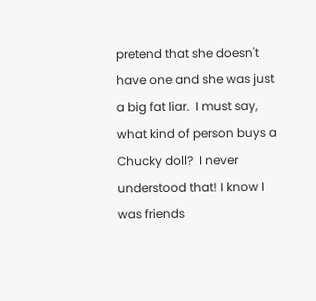pretend that she doesn't have one and she was just a big fat liar.  I must say, what kind of person buys a Chucky doll?  I never understood that! I know I was friends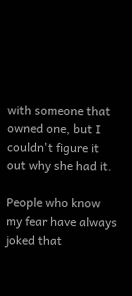with someone that owned one, but I couldn't figure it out why she had it.

People who know my fear have always joked that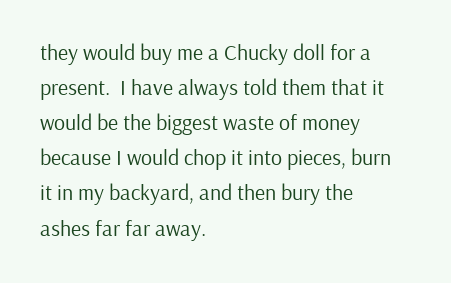they would buy me a Chucky doll for a present.  I have always told them that it would be the biggest waste of money because I would chop it into pieces, burn it in my backyard, and then bury the ashes far far away.